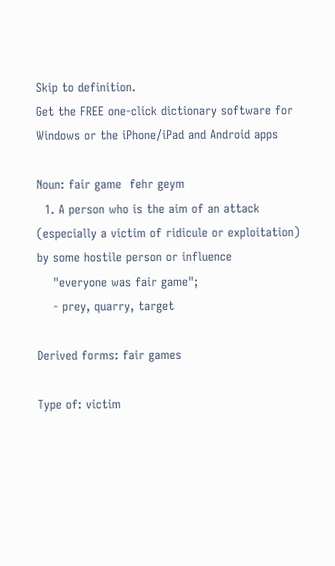Skip to definition.
Get the FREE one-click dictionary software for Windows or the iPhone/iPad and Android apps

Noun: fair game  fehr geym
  1. A person who is the aim of an attack (especially a victim of ridicule or exploitation) by some hostile person or influence
    "everyone was fair game";
    - prey, quarry, target

Derived forms: fair games

Type of: victim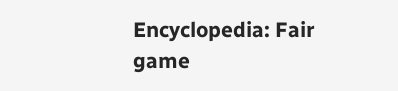Encyclopedia: Fair game